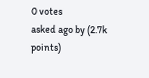0 votes
asked ago by (2.7k points)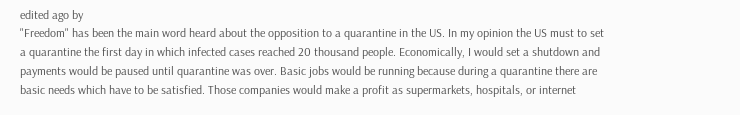edited ago by
"Freedom" has been the main word heard about the opposition to a quarantine in the US. In my opinion the US must to set a quarantine the first day in which infected cases reached 20 thousand people. Economically, I would set a shutdown and payments would be paused until quarantine was over. Basic jobs would be running because during a quarantine there are basic needs which have to be satisfied. Those companies would make a profit as supermarkets, hospitals, or internet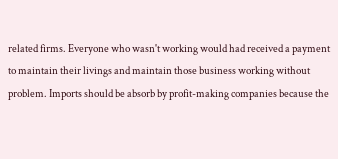related firms. Everyone who wasn't working would had received a payment to maintain their livings and maintain those business working without problem. Imports should be absorb by profit-making companies because the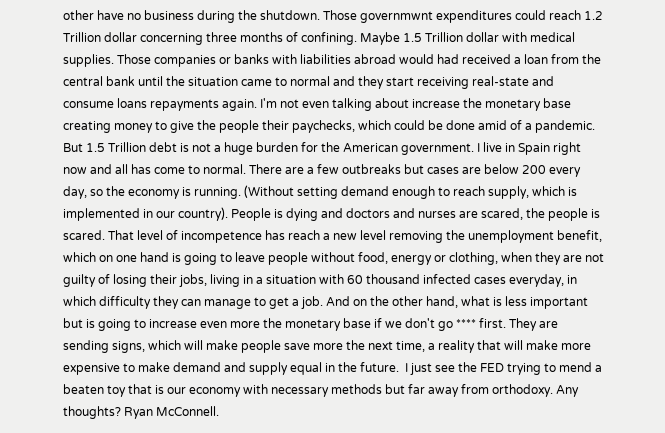other have no business during the shutdown. Those governmwnt expenditures could reach 1.2 Trillion dollar concerning three months of confining. Maybe 1.5 Trillion dollar with medical supplies. Those companies or banks with liabilities abroad would had received a loan from the central bank until the situation came to normal and they start receiving real-state and consume loans repayments again. I'm not even talking about increase the monetary base creating money to give the people their paychecks, which could be done amid of a pandemic. But 1.5 Trillion debt is not a huge burden for the American government. I live in Spain right now and all has come to normal. There are a few outbreaks but cases are below 200 every day, so the economy is running. (Without setting demand enough to reach supply, which is implemented in our country). People is dying and doctors and nurses are scared, the people is scared. That level of incompetence has reach a new level removing the unemployment benefit, which on one hand is going to leave people without food, energy or clothing, when they are not guilty of losing their jobs, living in a situation with 60 thousand infected cases everyday, in which difficulty they can manage to get a job. And on the other hand, what is less important but is going to increase even more the monetary base if we don't go **** first. They are sending signs, which will make people save more the next time, a reality that will make more expensive to make demand and supply equal in the future.  I just see the FED trying to mend a beaten toy that is our economy with necessary methods but far away from orthodoxy. Any thoughts? Ryan McConnell.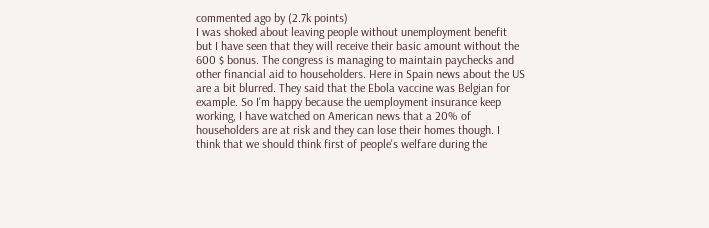commented ago by (2.7k points)
I was shoked about leaving people without unemployment benefit but I have seen that they will receive their basic amount without the 600 $ bonus. The congress is managing to maintain paychecks and other financial aid to householders. Here in Spain news about the US are a bit blurred. They said that the Ebola vaccine was Belgian for example. So I'm happy because the uemployment insurance keep working, I have watched on American news that a 20% of householders are at risk and they can lose their homes though. I think that we should think first of people's welfare during the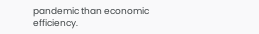pandemic than economic efficiency.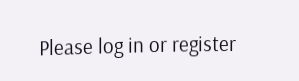Please log in or register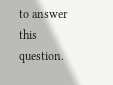to answer this question.